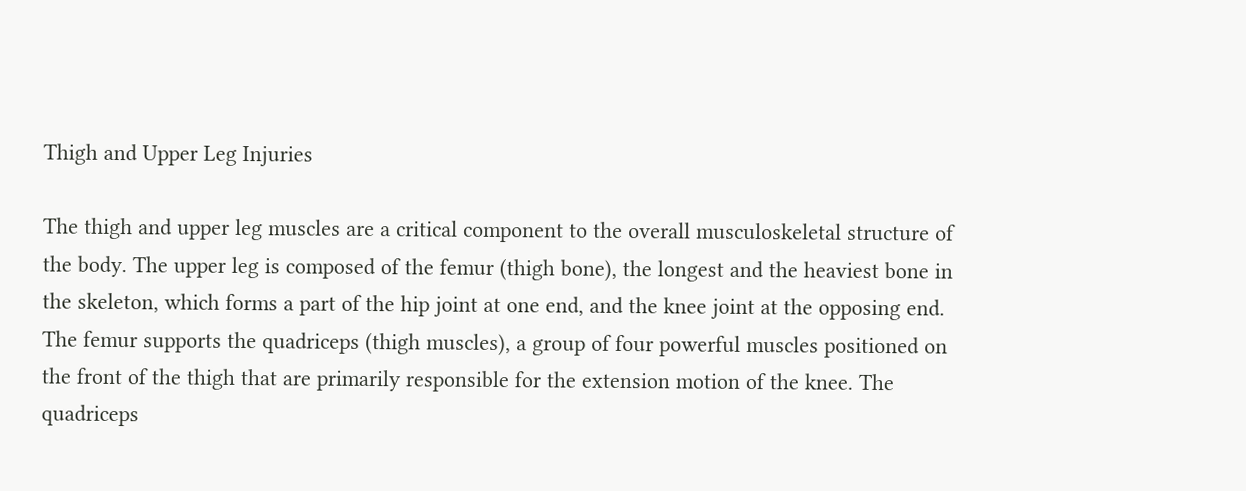Thigh and Upper Leg Injuries

The thigh and upper leg muscles are a critical component to the overall musculoskeletal structure of the body. The upper leg is composed of the femur (thigh bone), the longest and the heaviest bone in the skeleton, which forms a part of the hip joint at one end, and the knee joint at the opposing end. The femur supports the quadriceps (thigh muscles), a group of four powerful muscles positioned on the front of the thigh that are primarily responsible for the extension motion of the knee. The quadriceps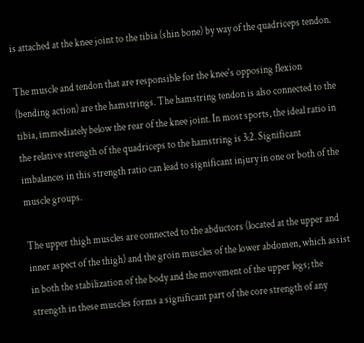is attached at the knee joint to the tibia (shin bone) by way of the quadriceps tendon.

The muscle and tendon that are responsible for the knee's opposing flexion (bending action) are the hamstrings. The hamstring tendon is also connected to the tibia, immediately below the rear of the knee joint. In most sports, the ideal ratio in the relative strength of the quadriceps to the hamstring is 3:2. Significant imbalances in this strength ratio can lead to significant injury in one or both of the muscle groups.

The upper thigh muscles are connected to the abductors (located at the upper and inner aspect of the thigh) and the groin muscles of the lower abdomen, which assist in both the stabilization of the body and the movement of the upper legs; the strength in these muscles forms a significant part of the core strength of any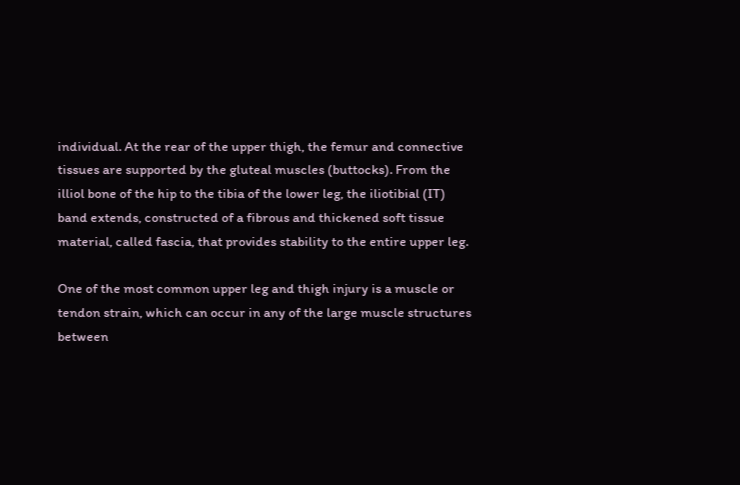individual. At the rear of the upper thigh, the femur and connective tissues are supported by the gluteal muscles (buttocks). From the illiol bone of the hip to the tibia of the lower leg, the iliotibial (IT) band extends, constructed of a fibrous and thickened soft tissue material, called fascia, that provides stability to the entire upper leg.

One of the most common upper leg and thigh injury is a muscle or tendon strain, which can occur in any of the large muscle structures between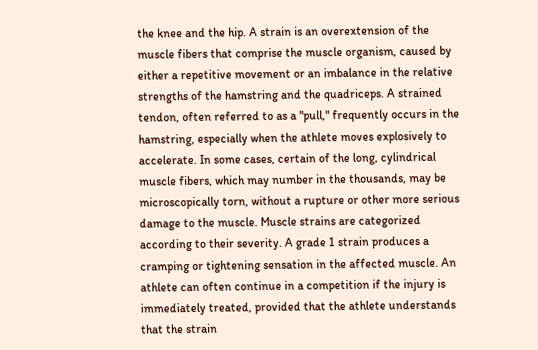the knee and the hip. A strain is an overextension of the muscle fibers that comprise the muscle organism, caused by either a repetitive movement or an imbalance in the relative strengths of the hamstring and the quadriceps. A strained tendon, often referred to as a "pull," frequently occurs in the hamstring, especially when the athlete moves explosively to accelerate. In some cases, certain of the long, cylindrical muscle fibers, which may number in the thousands, may be microscopically torn, without a rupture or other more serious damage to the muscle. Muscle strains are categorized according to their severity. A grade 1 strain produces a cramping or tightening sensation in the affected muscle. An athlete can often continue in a competition if the injury is immediately treated, provided that the athlete understands that the strain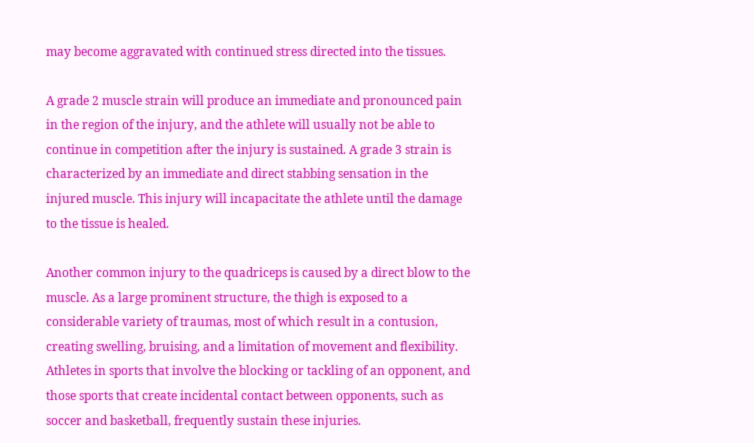may become aggravated with continued stress directed into the tissues.

A grade 2 muscle strain will produce an immediate and pronounced pain in the region of the injury, and the athlete will usually not be able to continue in competition after the injury is sustained. A grade 3 strain is characterized by an immediate and direct stabbing sensation in the injured muscle. This injury will incapacitate the athlete until the damage to the tissue is healed.

Another common injury to the quadriceps is caused by a direct blow to the muscle. As a large prominent structure, the thigh is exposed to a considerable variety of traumas, most of which result in a contusion, creating swelling, bruising, and a limitation of movement and flexibility. Athletes in sports that involve the blocking or tackling of an opponent, and those sports that create incidental contact between opponents, such as soccer and basketball, frequently sustain these injuries.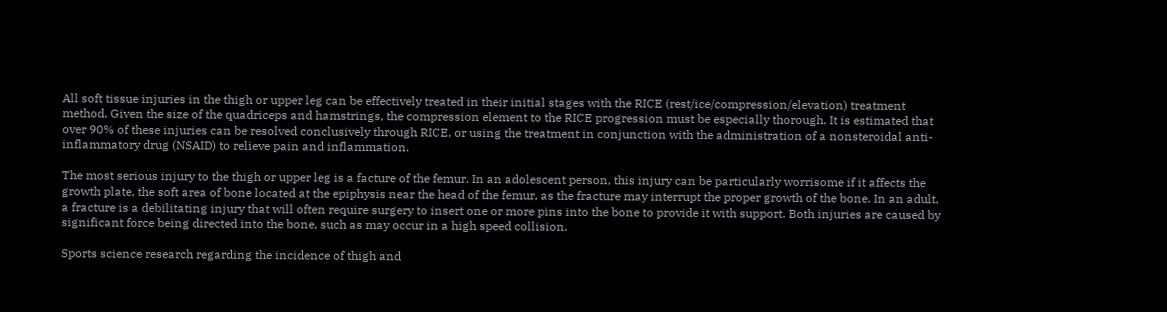All soft tissue injuries in the thigh or upper leg can be effectively treated in their initial stages with the RICE (rest/ice/compression/elevation) treatment method. Given the size of the quadriceps and hamstrings, the compression element to the RICE progression must be especially thorough. It is estimated that over 90% of these injuries can be resolved conclusively through RICE, or using the treatment in conjunction with the administration of a nonsteroidal anti-inflammatory drug (NSAID) to relieve pain and inflammation.

The most serious injury to the thigh or upper leg is a facture of the femur. In an adolescent person, this injury can be particularly worrisome if it affects the growth plate, the soft area of bone located at the epiphysis near the head of the femur, as the fracture may interrupt the proper growth of the bone. In an adult, a fracture is a debilitating injury that will often require surgery to insert one or more pins into the bone to provide it with support. Both injuries are caused by significant force being directed into the bone, such as may occur in a high speed collision.

Sports science research regarding the incidence of thigh and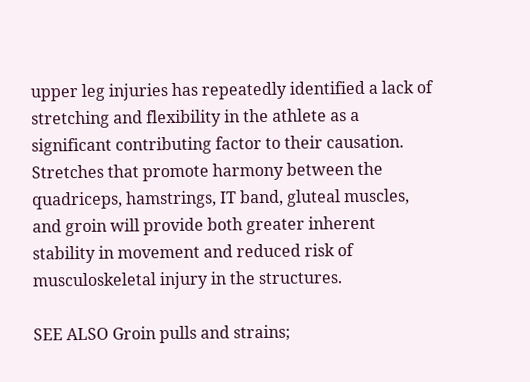upper leg injuries has repeatedly identified a lack of stretching and flexibility in the athlete as a significant contributing factor to their causation. Stretches that promote harmony between the quadriceps, hamstrings, IT band, gluteal muscles, and groin will provide both greater inherent stability in movement and reduced risk of musculoskeletal injury in the structures.

SEE ALSO Groin pulls and strains;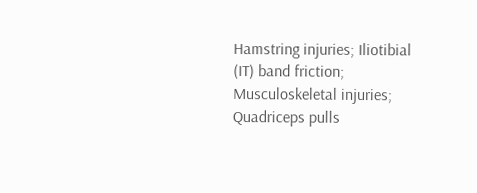Hamstring injuries; Iliotibial (IT) band friction; Musculoskeletal injuries; Quadriceps pulls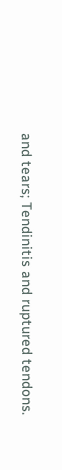and tears; Tendinitis and ruptured tendons.